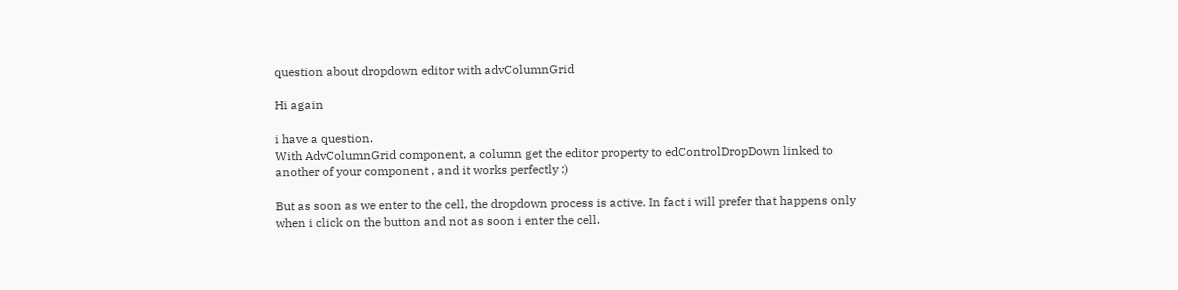question about dropdown editor with advColumnGrid

Hi again

i have a question.
With AdvColumnGrid component, a column get the editor property to edControlDropDown linked to another of your component , and it works perfectly :)

But as soon as we enter to the cell, the dropdown process is active. In fact i will prefer that happens only when i click on the button and not as soon i enter the cell.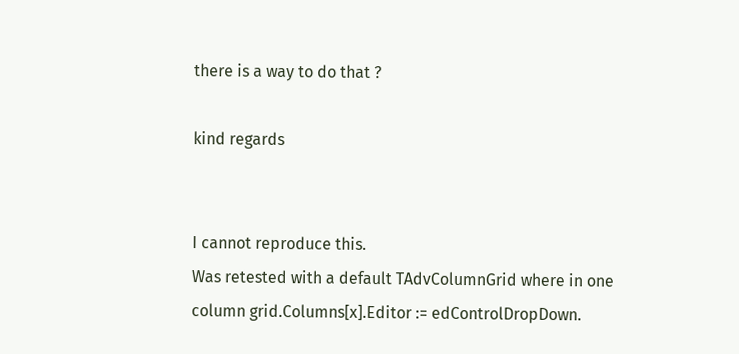there is a way to do that ?

kind regards


I cannot reproduce this.
Was retested with a default TAdvColumnGrid where in one column grid.Columns[x].Editor := edControlDropDown.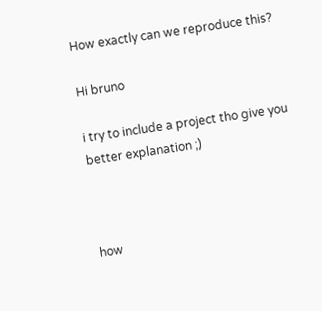How exactly can we reproduce this?

Hi bruno

i try to include a project tho give you better explanation ;)



how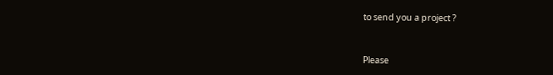to send you a project ?


Please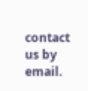contact us by email.